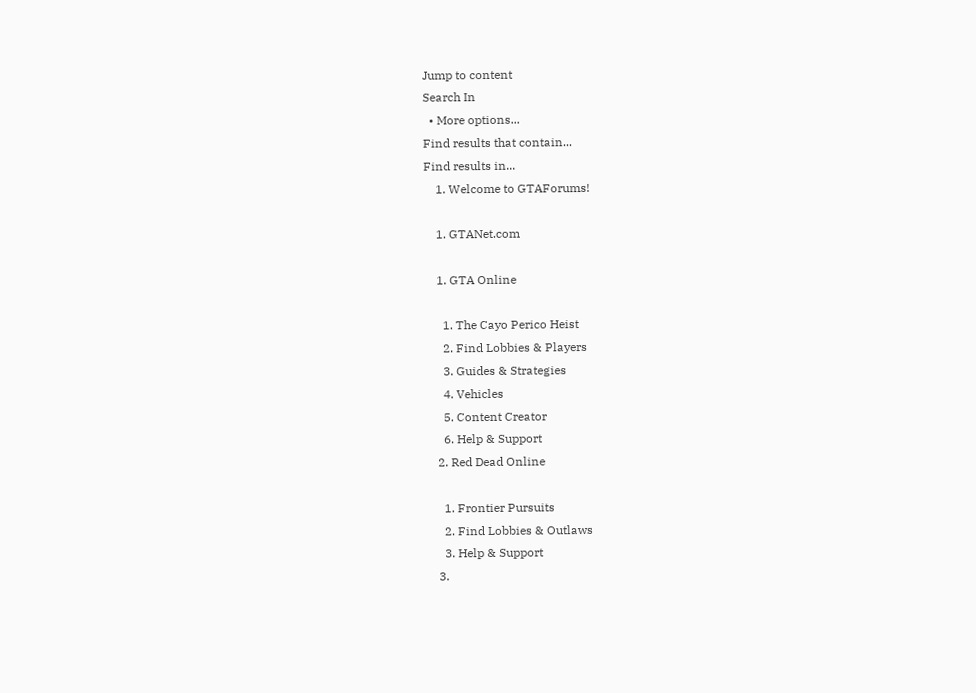Jump to content
Search In
  • More options...
Find results that contain...
Find results in...
    1. Welcome to GTAForums!

    1. GTANet.com

    1. GTA Online

      1. The Cayo Perico Heist
      2. Find Lobbies & Players
      3. Guides & Strategies
      4. Vehicles
      5. Content Creator
      6. Help & Support
    2. Red Dead Online

      1. Frontier Pursuits
      2. Find Lobbies & Outlaws
      3. Help & Support
    3.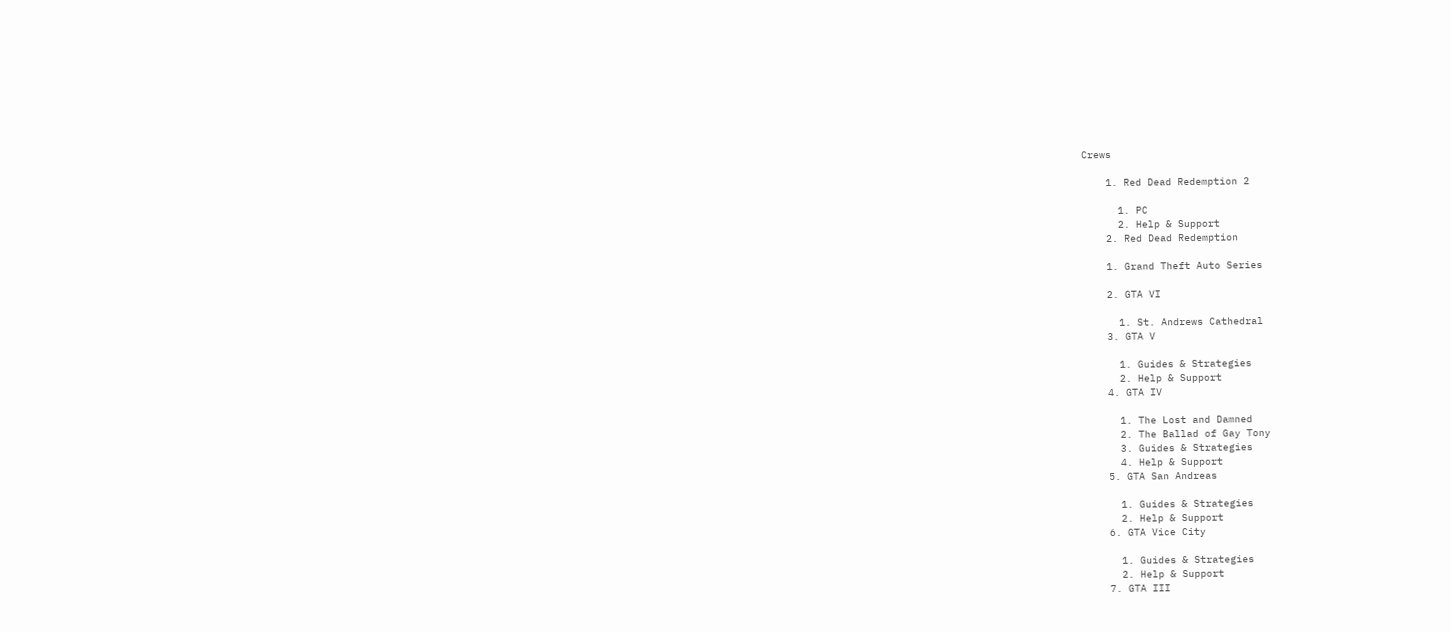Crews

    1. Red Dead Redemption 2

      1. PC
      2. Help & Support
    2. Red Dead Redemption

    1. Grand Theft Auto Series

    2. GTA VI

      1. St. Andrews Cathedral
    3. GTA V

      1. Guides & Strategies
      2. Help & Support
    4. GTA IV

      1. The Lost and Damned
      2. The Ballad of Gay Tony
      3. Guides & Strategies
      4. Help & Support
    5. GTA San Andreas

      1. Guides & Strategies
      2. Help & Support
    6. GTA Vice City

      1. Guides & Strategies
      2. Help & Support
    7. GTA III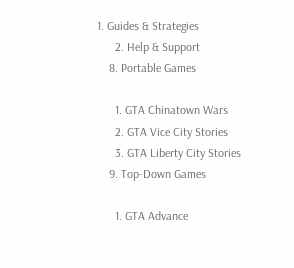1. Guides & Strategies
      2. Help & Support
    8. Portable Games

      1. GTA Chinatown Wars
      2. GTA Vice City Stories
      3. GTA Liberty City Stories
    9. Top-Down Games

      1. GTA Advance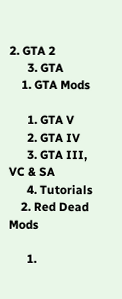2. GTA 2
      3. GTA
    1. GTA Mods

      1. GTA V
      2. GTA IV
      3. GTA III, VC & SA
      4. Tutorials
    2. Red Dead Mods

      1.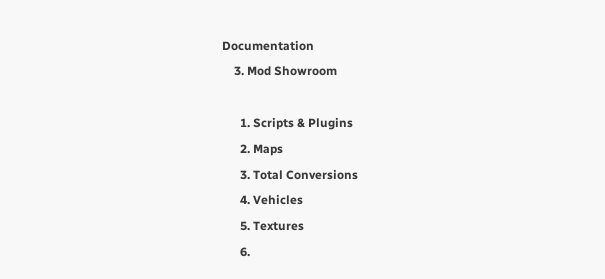Documentation
    3. Mod Showroom

      1. Scripts & Plugins
      2. Maps
      3. Total Conversions
      4. Vehicles
      5. Textures
      6.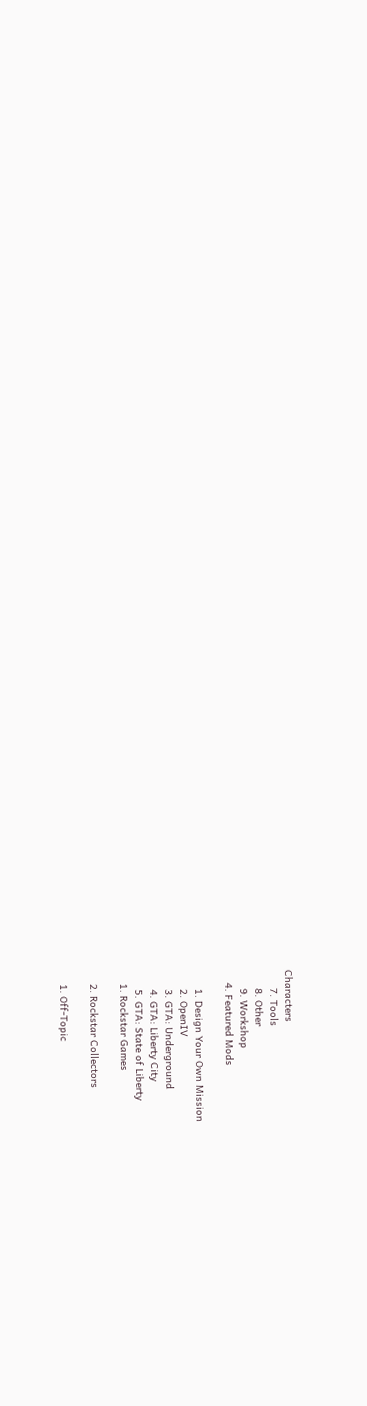Characters
      7. Tools
      8. Other
      9. Workshop
    4. Featured Mods

      1. Design Your Own Mission
      2. OpenIV
      3. GTA: Underground
      4. GTA: Liberty City
      5. GTA: State of Liberty
    1. Rockstar Games

    2. Rockstar Collectors

    1. Off-Topic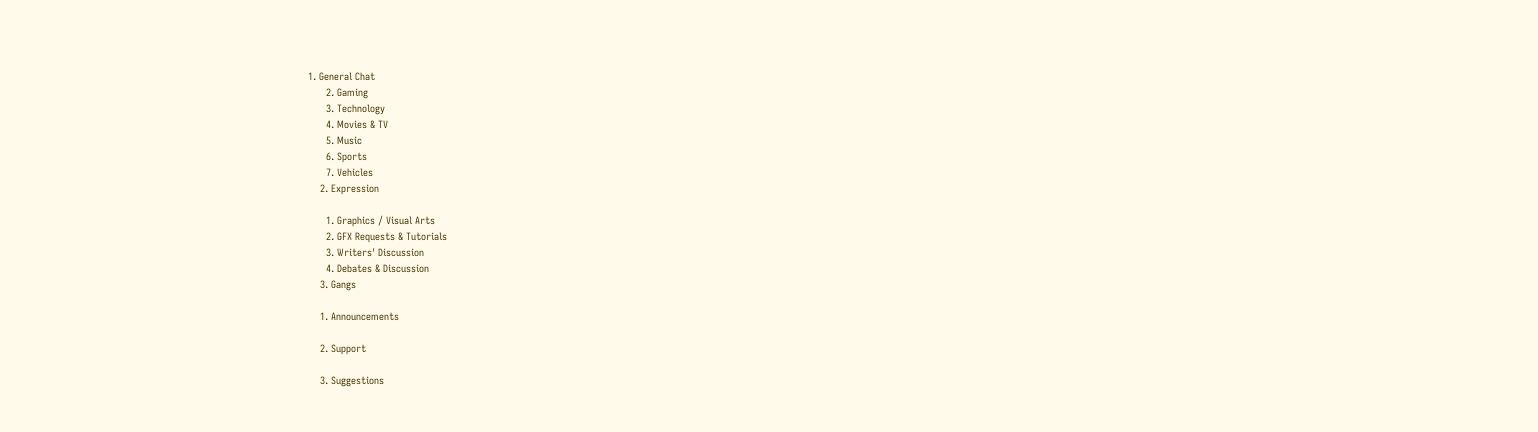1. General Chat
      2. Gaming
      3. Technology
      4. Movies & TV
      5. Music
      6. Sports
      7. Vehicles
    2. Expression

      1. Graphics / Visual Arts
      2. GFX Requests & Tutorials
      3. Writers' Discussion
      4. Debates & Discussion
    3. Gangs

    1. Announcements

    2. Support

    3. Suggestions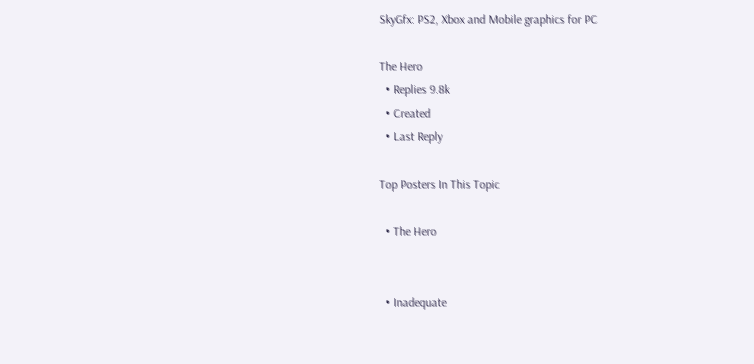SkyGfx: PS2, Xbox and Mobile graphics for PC

The Hero
  • Replies 9.8k
  • Created
  • Last Reply

Top Posters In This Topic

  • The Hero


  • Inadequate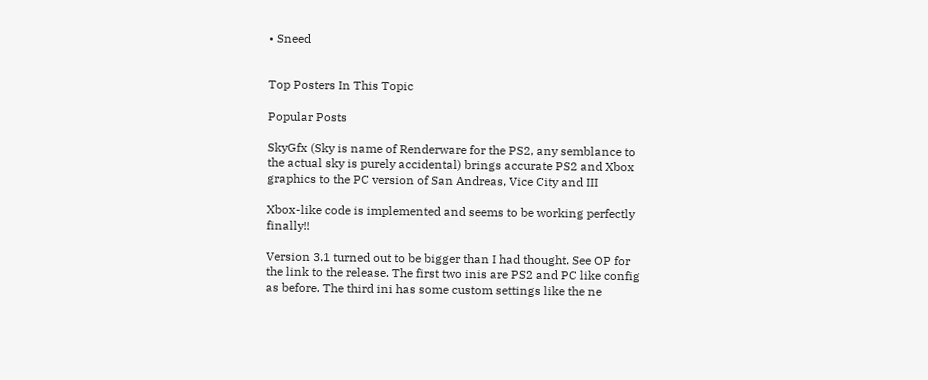• Sneed


Top Posters In This Topic

Popular Posts

SkyGfx (Sky is name of Renderware for the PS2, any semblance to the actual sky is purely accidental) brings accurate PS2 and Xbox graphics to the PC version of San Andreas, Vice City and III

Xbox-like code is implemented and seems to be working perfectly finally!!

Version 3.1 turned out to be bigger than I had thought. See OP for the link to the release. The first two inis are PS2 and PC like config as before. The third ini has some custom settings like the ne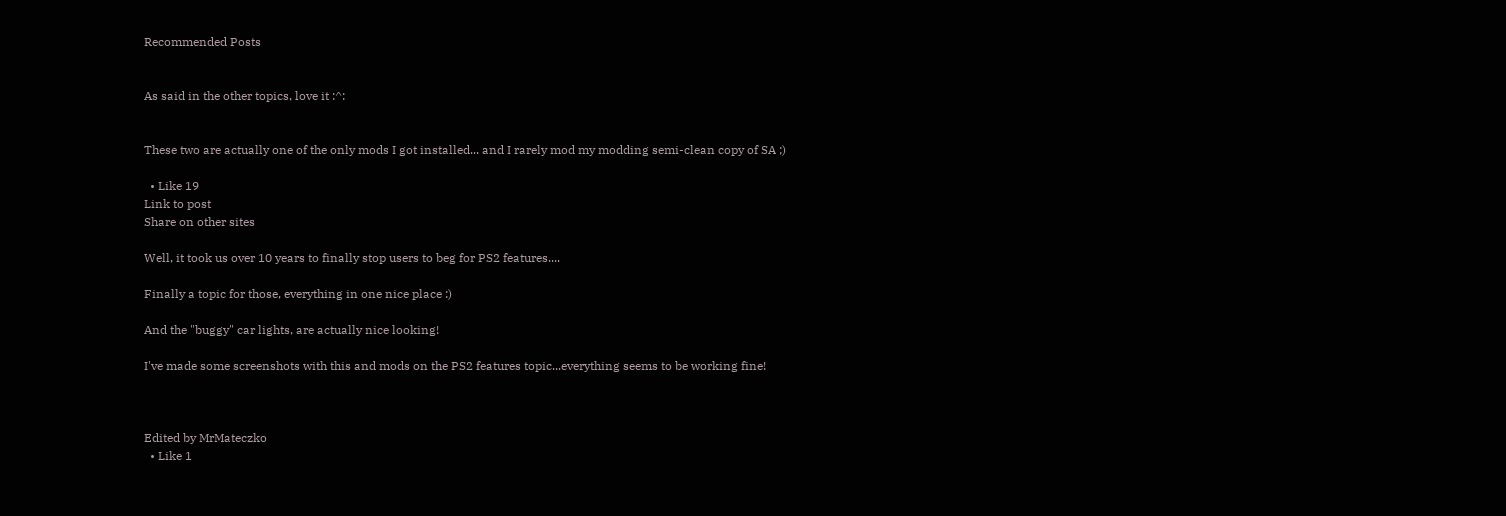Recommended Posts


As said in the other topics, love it :^:


These two are actually one of the only mods I got installed... and I rarely mod my modding semi-clean copy of SA ;)

  • Like 19
Link to post
Share on other sites

Well, it took us over 10 years to finally stop users to beg for PS2 features....

Finally a topic for those, everything in one nice place :)

And the "buggy" car lights, are actually nice looking!

I've made some screenshots with this and mods on the PS2 features topic...everything seems to be working fine!



Edited by MrMateczko
  • Like 1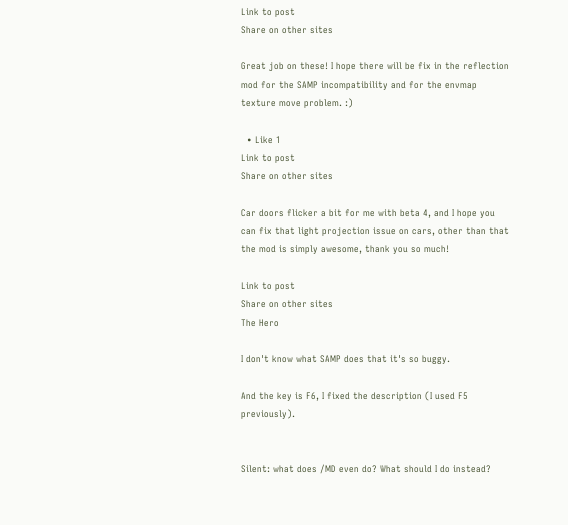Link to post
Share on other sites

Great job on these! I hope there will be fix in the reflection mod for the SAMP incompatibility and for the envmap texture move problem. :)

  • Like 1
Link to post
Share on other sites

Car doors flicker a bit for me with beta 4, and I hope you can fix that light projection issue on cars, other than that the mod is simply awesome, thank you so much!

Link to post
Share on other sites
The Hero

I don't know what SAMP does that it's so buggy.

And the key is F6, I fixed the description (I used F5 previously).


Silent: what does /MD even do? What should I do instead?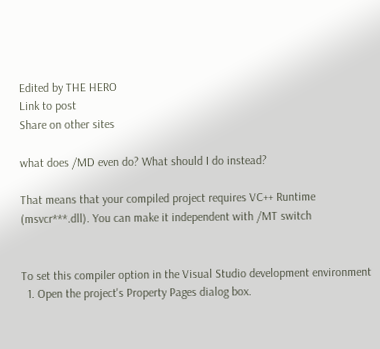Edited by THE HERO
Link to post
Share on other sites

what does /MD even do? What should I do instead?

That means that your compiled project requires VC++ Runtime (msvcr***.dll). You can make it independent with /MT switch


To set this compiler option in the Visual Studio development environment
  1. Open the project's Property Pages dialog box.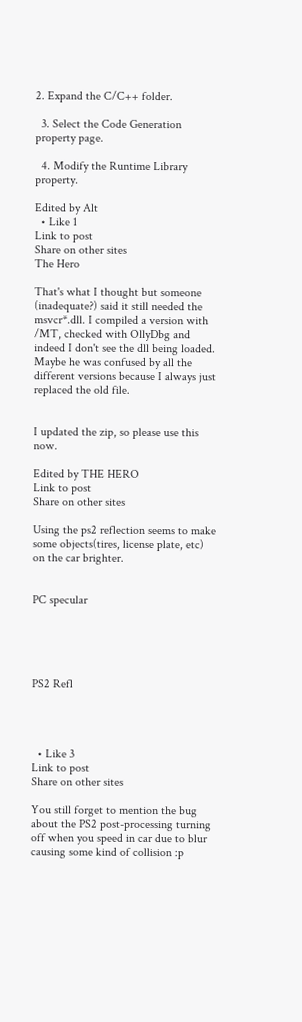2. Expand the C/C++ folder.

  3. Select the Code Generation property page.

  4. Modify the Runtime Library property.

Edited by Alt
  • Like 1
Link to post
Share on other sites
The Hero

That's what I thought but someone (inadequate?) said it still needed the msvcr*.dll. I compiled a version with /MT, checked with OllyDbg and indeed I don't see the dll being loaded. Maybe he was confused by all the different versions because I always just replaced the old file.


I updated the zip, so please use this now.

Edited by THE HERO
Link to post
Share on other sites

Using the ps2 reflection seems to make some objects(tires, license plate, etc) on the car brighter.


PC specular





PS2 Refl




  • Like 3
Link to post
Share on other sites

You still forget to mention the bug about the PS2 post-processing turning off when you speed in car due to blur causing some kind of collision :p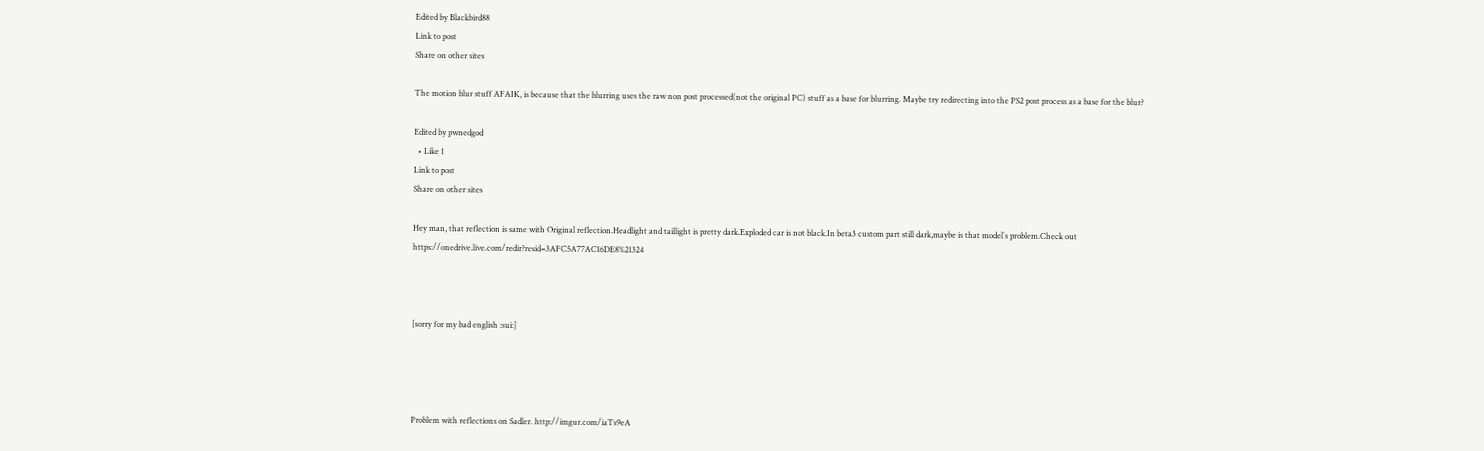Edited by Blackbird88
Link to post
Share on other sites

The motion blur stuff AFAIK, is because that the blurring uses the raw non post processed(not the original PC) stuff as a base for blurring. Maybe try redirecting into the PS2 post process as a base for the blur?

Edited by pwnedgod
  • Like 1
Link to post
Share on other sites

Hey man, that reflection is same with Original reflection.Headlight and taillight is pretty dark.Exploded car is not black.In beta3 custom part still dark,maybe is that model`s problem.Check out https://onedrive.live.com/redir?resid=3AFC5A77AC16DE8%21324



[sorry for my bad english :sui:]




Problem with reflections on Sadler. http://imgur.com/iaTs9eA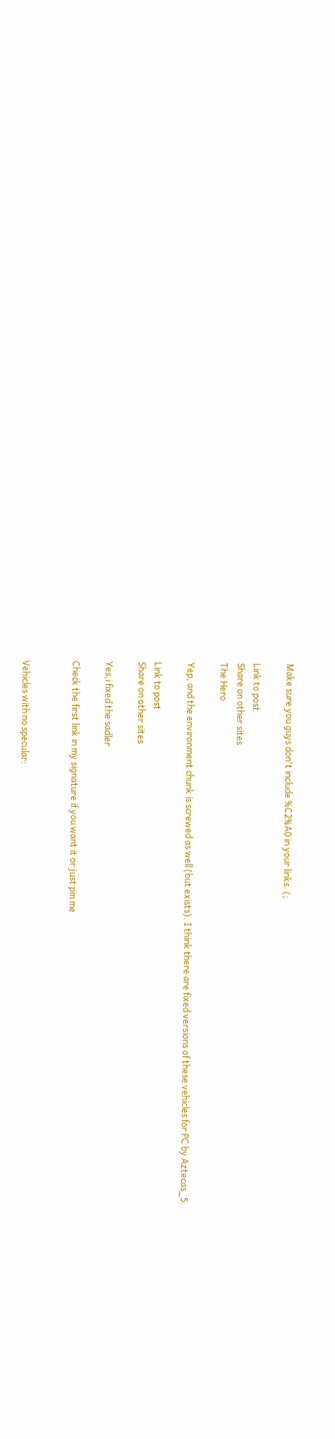Make sure you guys don't include %C2%A0 in your links. (;

Link to post
Share on other sites
The Hero

Yep, and the environment chunk is screwed as well (but exists). I think there are fixed versions of these vehicles for PC by Aztecas_5.

Link to post
Share on other sites

Yes,i fixed the sadler

Check the first link in my signature if you want it or just pm me


Vehicles with no specular: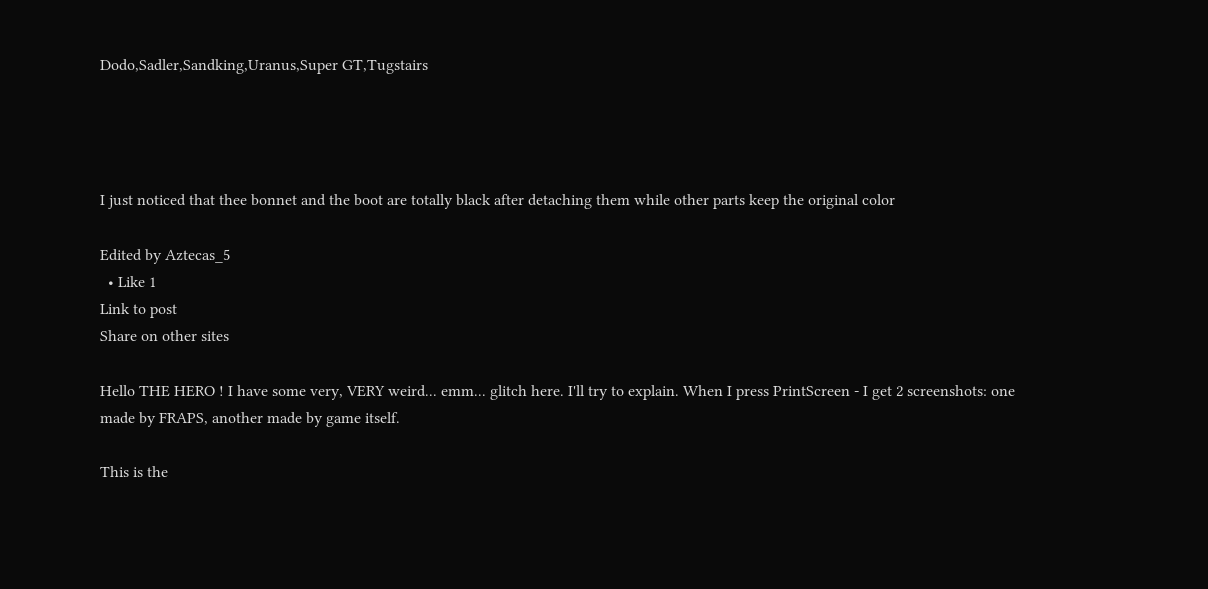Dodo,Sadler,Sandking,Uranus,Super GT,Tugstairs




I just noticed that thee bonnet and the boot are totally black after detaching them while other parts keep the original color

Edited by Aztecas_5
  • Like 1
Link to post
Share on other sites

Hello THE HERO ! I have some very, VERY weird... emm... glitch here. I'll try to explain. When I press PrintScreen - I get 2 screenshots: one made by FRAPS, another made by game itself.

This is the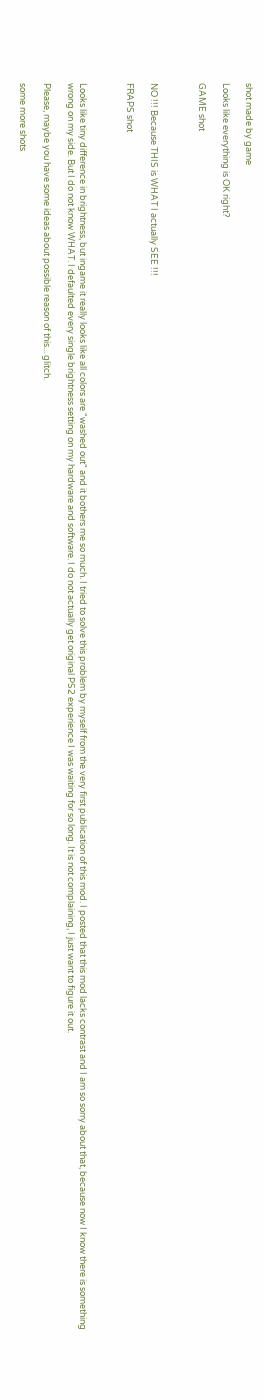shot made by game

Looks like everything is OK right?

GAME shot



NO !!! Because THIS is WHAT I actually SEE !!!

FRAPS shot



Looks like tiny difference in brightness, but ingame it really looks like all colors are "washed out" and it bothers me so much. I tried to solve this problem by myself from the very first publication of this mod. I posted that this mod lacks contrast and I am so sorry about that, because now I know there is something wrong on my side. But I do not know WHAT. I defaulted every single brightness setting on my hardware and software. I do not actually get original PS2 experience I was waiting for so long. It is not complaining, I just want to figure it out.

Please, maybe you have some ideas about possible reason of this... glitch.

some more shots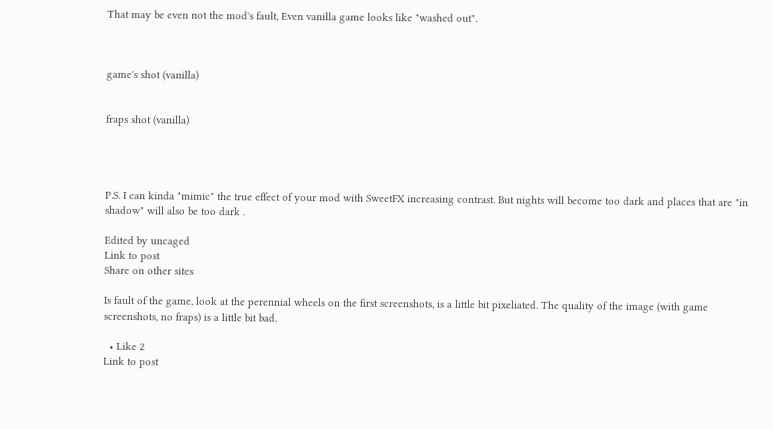That may be even not the mod's fault, Even vanilla game looks like "washed out".



game's shot (vanilla)


fraps shot (vanilla)




P.S. I can kinda "mimic" the true effect of your mod with SweetFX increasing contrast. But nights will become too dark and places that are "in shadow" will also be too dark .

Edited by uncaged
Link to post
Share on other sites

Is fault of the game, look at the perennial wheels on the first screenshots, is a little bit pixeliated. The quality of the image (with game screenshots, no fraps) is a little bit bad.

  • Like 2
Link to post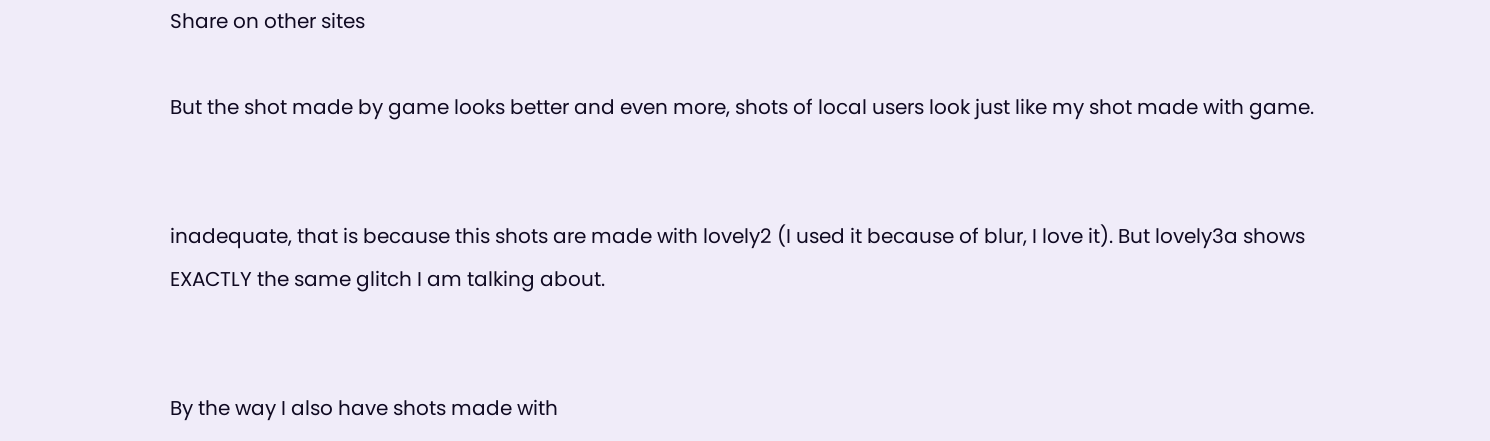Share on other sites

But the shot made by game looks better and even more, shots of local users look just like my shot made with game.


inadequate, that is because this shots are made with lovely2 (I used it because of blur, I love it). But lovely3a shows EXACTLY the same glitch I am talking about.


By the way I also have shots made with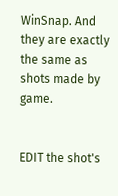WinSnap. And they are exactly the same as shots made by game.


EDIT the shot's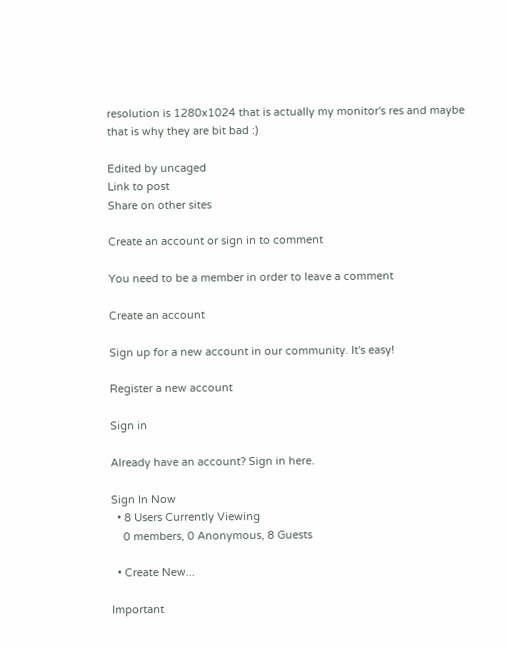resolution is 1280x1024 that is actually my monitor's res and maybe that is why they are bit bad :)

Edited by uncaged
Link to post
Share on other sites

Create an account or sign in to comment

You need to be a member in order to leave a comment

Create an account

Sign up for a new account in our community. It's easy!

Register a new account

Sign in

Already have an account? Sign in here.

Sign In Now
  • 8 Users Currently Viewing
    0 members, 0 Anonymous, 8 Guests

  • Create New...

Important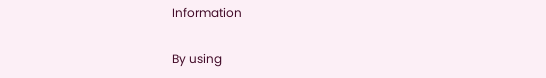Information

By using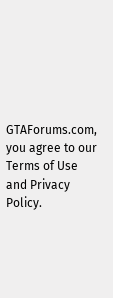GTAForums.com, you agree to our Terms of Use and Privacy Policy.